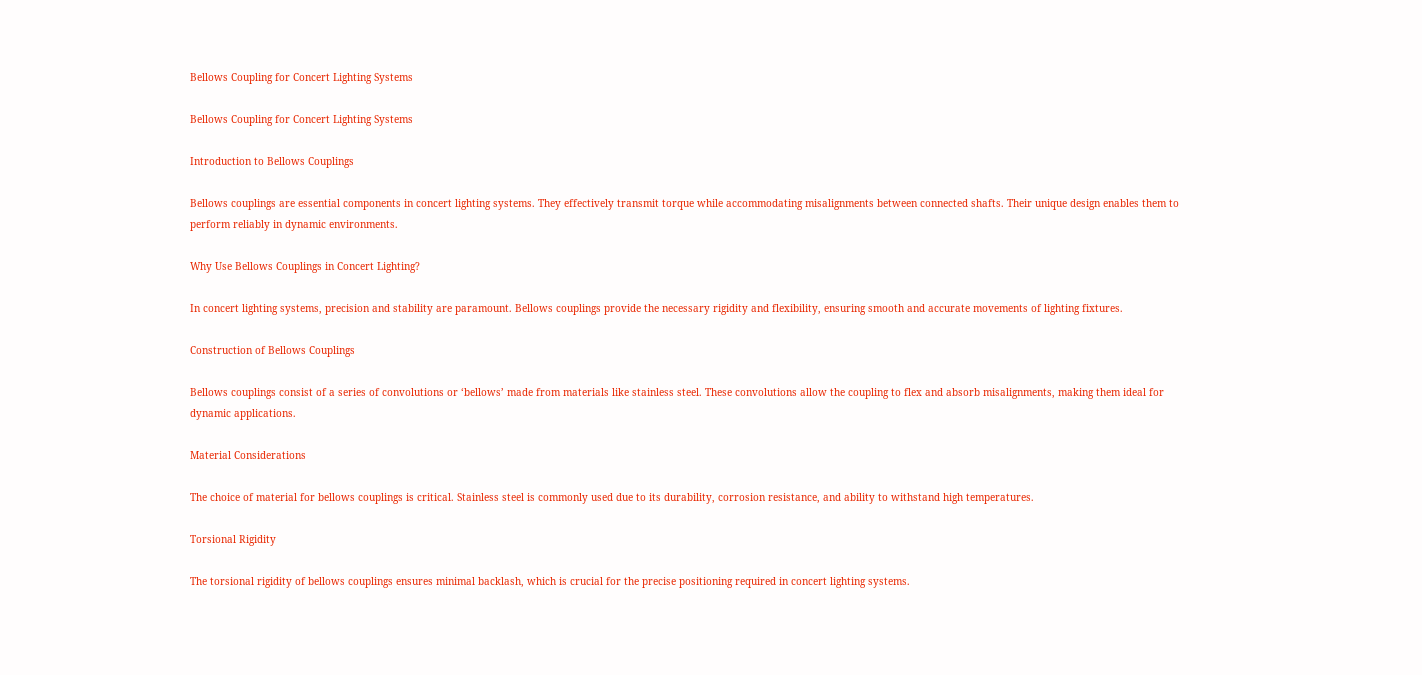Bellows Coupling for Concert Lighting Systems

Bellows Coupling for Concert Lighting Systems

Introduction to Bellows Couplings

Bellows couplings are essential components in concert lighting systems. They effectively transmit torque while accommodating misalignments between connected shafts. Their unique design enables them to perform reliably in dynamic environments.

Why Use Bellows Couplings in Concert Lighting?

In concert lighting systems, precision and stability are paramount. Bellows couplings provide the necessary rigidity and flexibility, ensuring smooth and accurate movements of lighting fixtures.

Construction of Bellows Couplings

Bellows couplings consist of a series of convolutions or ‘bellows’ made from materials like stainless steel. These convolutions allow the coupling to flex and absorb misalignments, making them ideal for dynamic applications.

Material Considerations

The choice of material for bellows couplings is critical. Stainless steel is commonly used due to its durability, corrosion resistance, and ability to withstand high temperatures.

Torsional Rigidity

The torsional rigidity of bellows couplings ensures minimal backlash, which is crucial for the precise positioning required in concert lighting systems.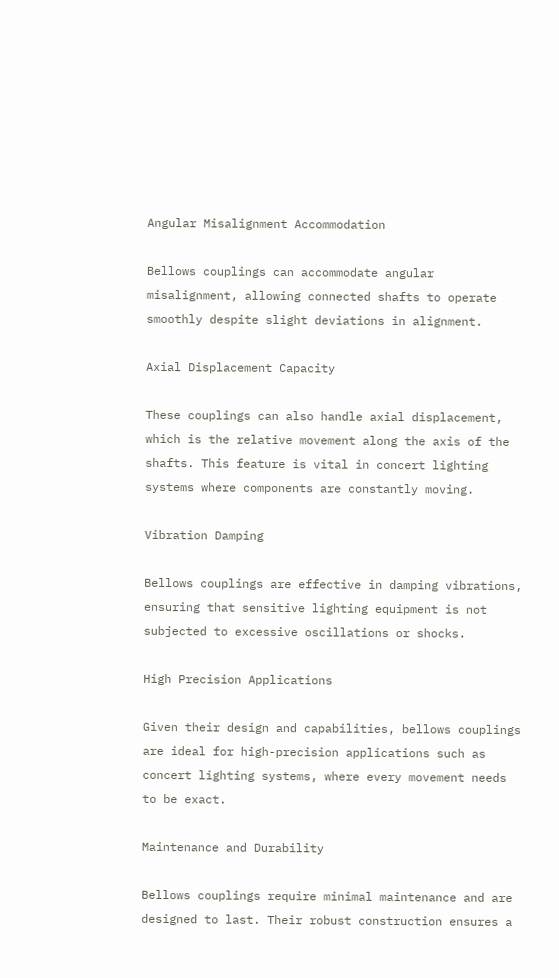Angular Misalignment Accommodation

Bellows couplings can accommodate angular misalignment, allowing connected shafts to operate smoothly despite slight deviations in alignment.

Axial Displacement Capacity

These couplings can also handle axial displacement, which is the relative movement along the axis of the shafts. This feature is vital in concert lighting systems where components are constantly moving.

Vibration Damping

Bellows couplings are effective in damping vibrations, ensuring that sensitive lighting equipment is not subjected to excessive oscillations or shocks.

High Precision Applications

Given their design and capabilities, bellows couplings are ideal for high-precision applications such as concert lighting systems, where every movement needs to be exact.

Maintenance and Durability

Bellows couplings require minimal maintenance and are designed to last. Their robust construction ensures a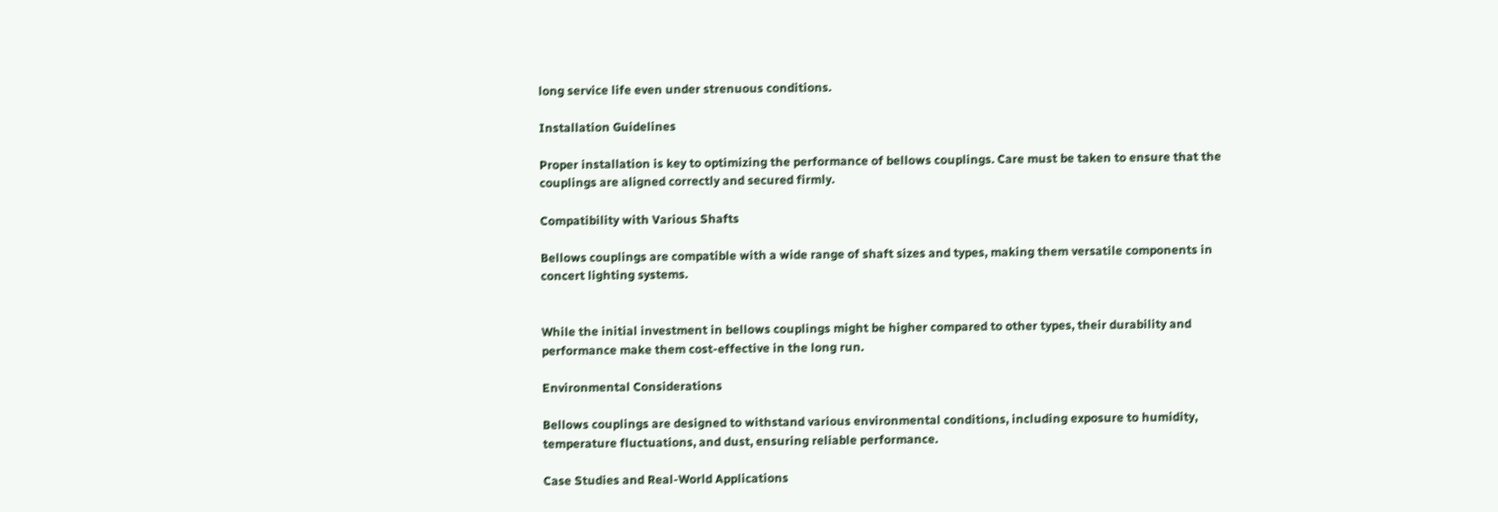long service life even under strenuous conditions.

Installation Guidelines

Proper installation is key to optimizing the performance of bellows couplings. Care must be taken to ensure that the couplings are aligned correctly and secured firmly.

Compatibility with Various Shafts

Bellows couplings are compatible with a wide range of shaft sizes and types, making them versatile components in concert lighting systems.


While the initial investment in bellows couplings might be higher compared to other types, their durability and performance make them cost-effective in the long run.

Environmental Considerations

Bellows couplings are designed to withstand various environmental conditions, including exposure to humidity, temperature fluctuations, and dust, ensuring reliable performance.

Case Studies and Real-World Applications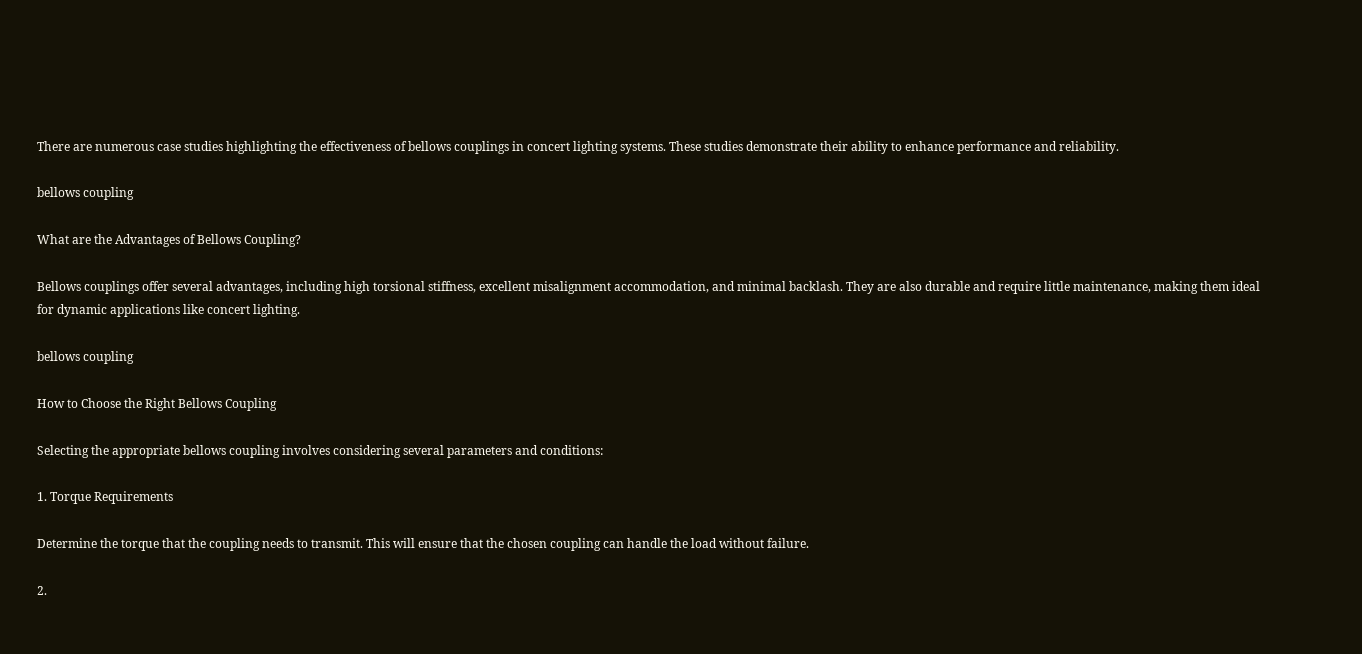There are numerous case studies highlighting the effectiveness of bellows couplings in concert lighting systems. These studies demonstrate their ability to enhance performance and reliability.

bellows coupling

What are the Advantages of Bellows Coupling?

Bellows couplings offer several advantages, including high torsional stiffness, excellent misalignment accommodation, and minimal backlash. They are also durable and require little maintenance, making them ideal for dynamic applications like concert lighting.

bellows coupling

How to Choose the Right Bellows Coupling

Selecting the appropriate bellows coupling involves considering several parameters and conditions:

1. Torque Requirements

Determine the torque that the coupling needs to transmit. This will ensure that the chosen coupling can handle the load without failure.

2.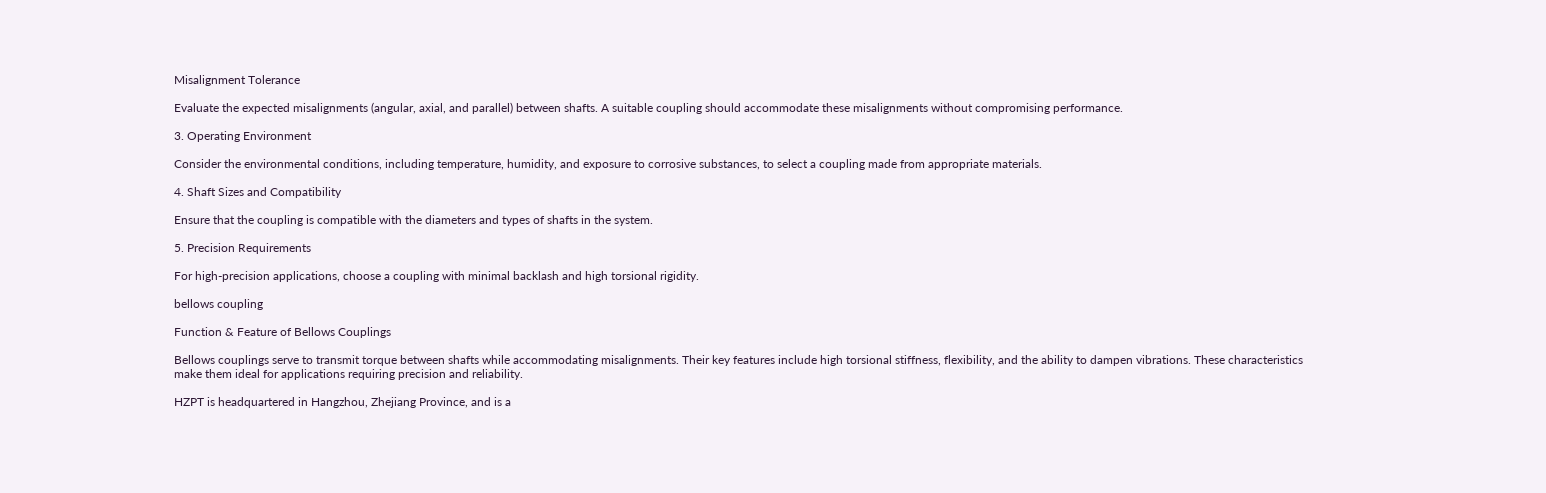Misalignment Tolerance

Evaluate the expected misalignments (angular, axial, and parallel) between shafts. A suitable coupling should accommodate these misalignments without compromising performance.

3. Operating Environment

Consider the environmental conditions, including temperature, humidity, and exposure to corrosive substances, to select a coupling made from appropriate materials.

4. Shaft Sizes and Compatibility

Ensure that the coupling is compatible with the diameters and types of shafts in the system.

5. Precision Requirements

For high-precision applications, choose a coupling with minimal backlash and high torsional rigidity.

bellows coupling

Function & Feature of Bellows Couplings

Bellows couplings serve to transmit torque between shafts while accommodating misalignments. Their key features include high torsional stiffness, flexibility, and the ability to dampen vibrations. These characteristics make them ideal for applications requiring precision and reliability.

HZPT is headquartered in Hangzhou, Zhejiang Province, and is a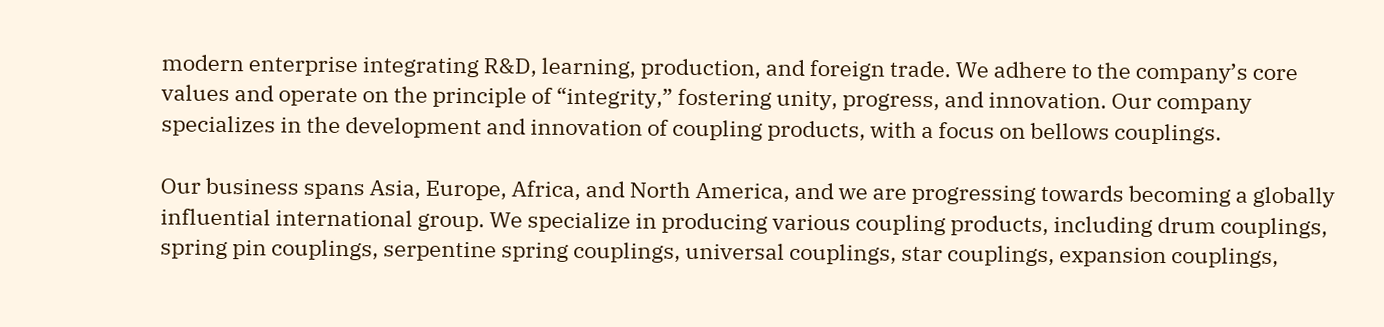modern enterprise integrating R&D, learning, production, and foreign trade. We adhere to the company’s core values and operate on the principle of “integrity,” fostering unity, progress, and innovation. Our company specializes in the development and innovation of coupling products, with a focus on bellows couplings.

Our business spans Asia, Europe, Africa, and North America, and we are progressing towards becoming a globally influential international group. We specialize in producing various coupling products, including drum couplings, spring pin couplings, serpentine spring couplings, universal couplings, star couplings, expansion couplings,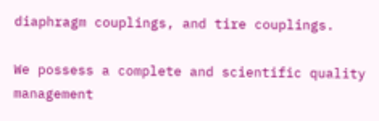diaphragm couplings, and tire couplings.

We possess a complete and scientific quality management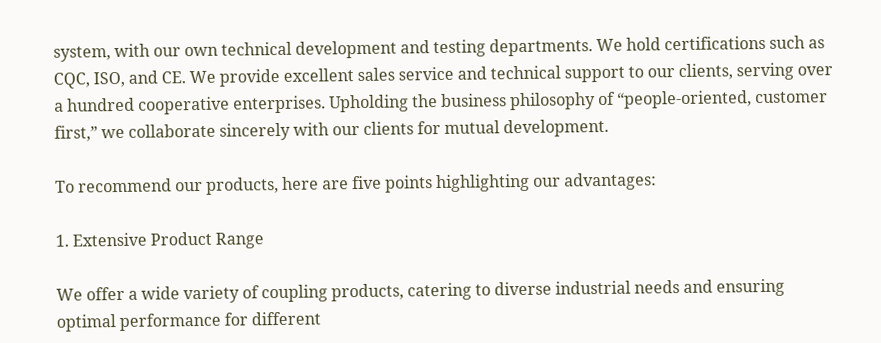system, with our own technical development and testing departments. We hold certifications such as CQC, ISO, and CE. We provide excellent sales service and technical support to our clients, serving over a hundred cooperative enterprises. Upholding the business philosophy of “people-oriented, customer first,” we collaborate sincerely with our clients for mutual development.

To recommend our products, here are five points highlighting our advantages:

1. Extensive Product Range

We offer a wide variety of coupling products, catering to diverse industrial needs and ensuring optimal performance for different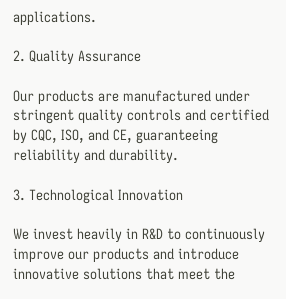applications.

2. Quality Assurance

Our products are manufactured under stringent quality controls and certified by CQC, ISO, and CE, guaranteeing reliability and durability.

3. Technological Innovation

We invest heavily in R&D to continuously improve our products and introduce innovative solutions that meet the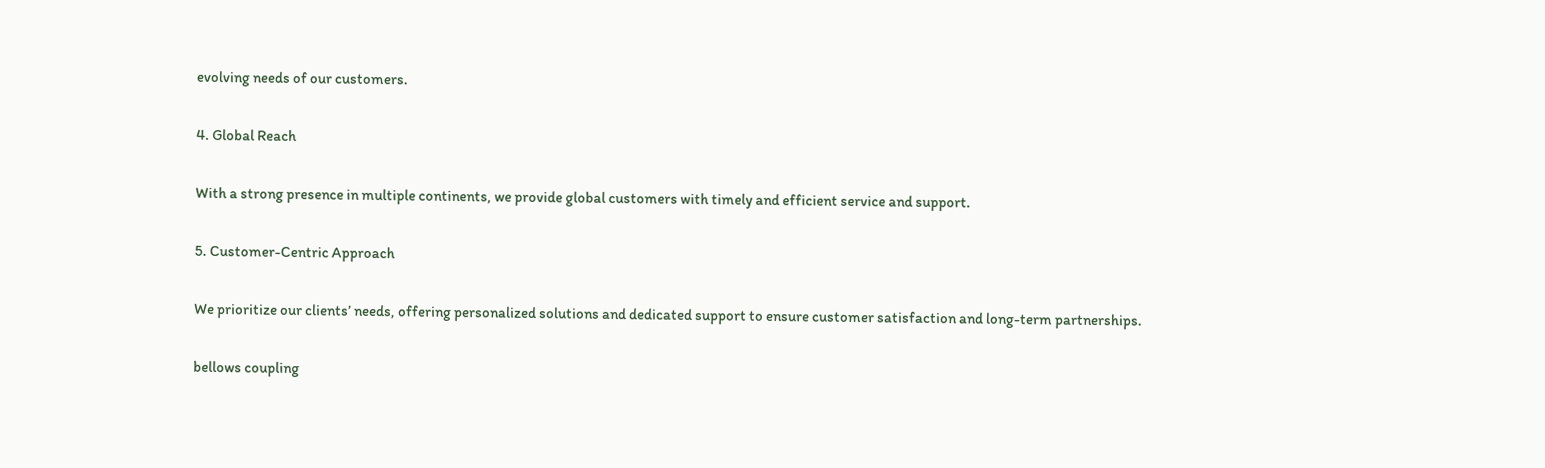evolving needs of our customers.

4. Global Reach

With a strong presence in multiple continents, we provide global customers with timely and efficient service and support.

5. Customer-Centric Approach

We prioritize our clients’ needs, offering personalized solutions and dedicated support to ensure customer satisfaction and long-term partnerships.

bellows coupling